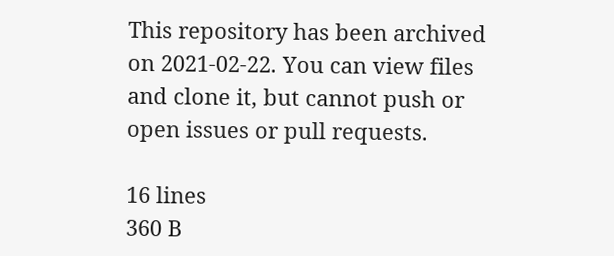This repository has been archived on 2021-02-22. You can view files and clone it, but cannot push or open issues or pull requests.

16 lines
360 B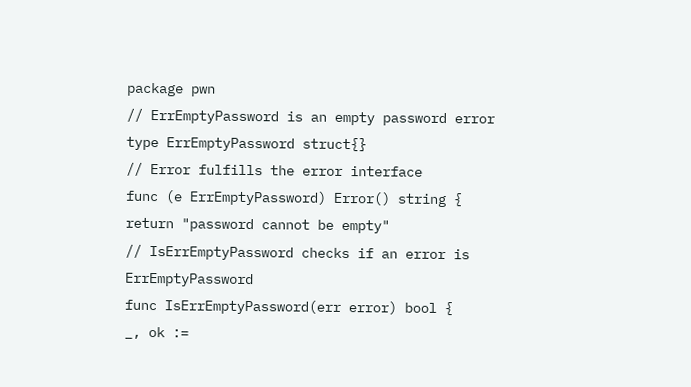package pwn
// ErrEmptyPassword is an empty password error
type ErrEmptyPassword struct{}
// Error fulfills the error interface
func (e ErrEmptyPassword) Error() string {
return "password cannot be empty"
// IsErrEmptyPassword checks if an error is ErrEmptyPassword
func IsErrEmptyPassword(err error) bool {
_, ok :=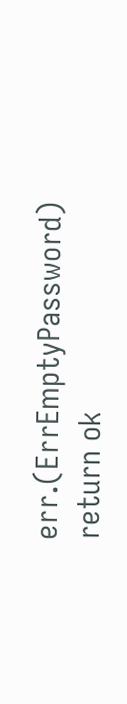err.(ErrEmptyPassword)
return ok